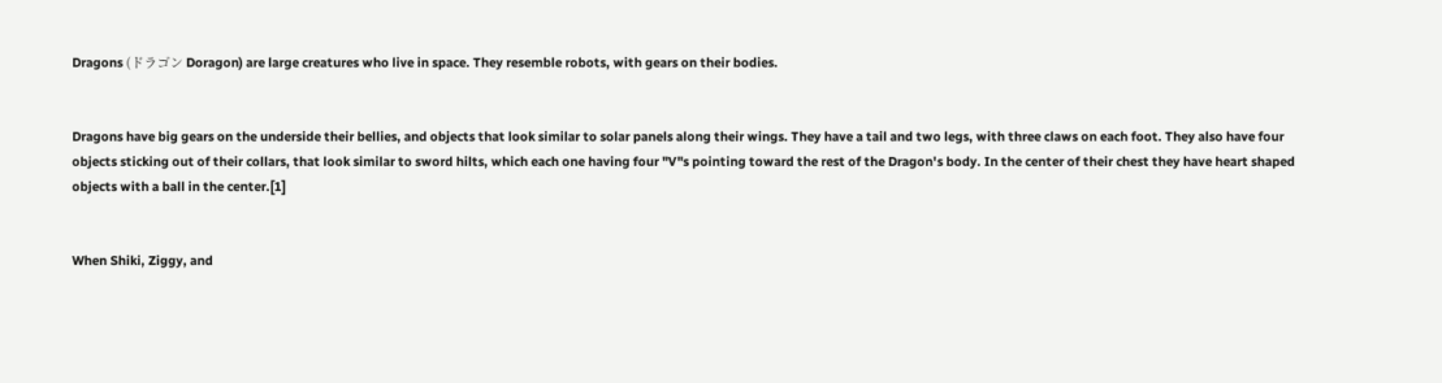Dragons (ドラゴン Doragon) are large creatures who live in space. They resemble robots, with gears on their bodies.


Dragons have big gears on the underside their bellies, and objects that look similar to solar panels along their wings. They have a tail and two legs, with three claws on each foot. They also have four objects sticking out of their collars, that look similar to sword hilts, which each one having four "V"s pointing toward the rest of the Dragon's body. In the center of their chest they have heart shaped objects with a ball in the center.[1]


When Shiki, Ziggy, and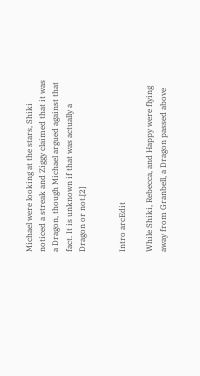Michael were looking at the stars, Shiki noticed a streak and Ziggy claimed that it was a Dragon, though Michael argued against that fact. It is unknown if that was actually a Dragon or not.[2]


Intro arcEdit

While Shiki, Rebecca, and Happy were flying away from Granbell, a Dragon passed above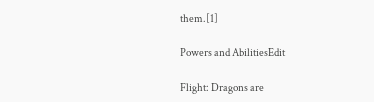them.[1]

Powers and AbilitiesEdit

Flight: Dragons are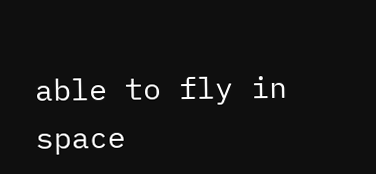able to fly in space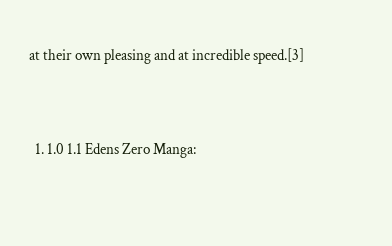at their own pleasing and at incredible speed.[3]


  1. 1.0 1.1 Edens Zero Manga: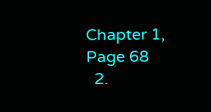Chapter 1, Page 68
  2.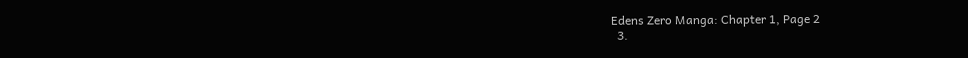Edens Zero Manga: Chapter 1, Page 2
  3.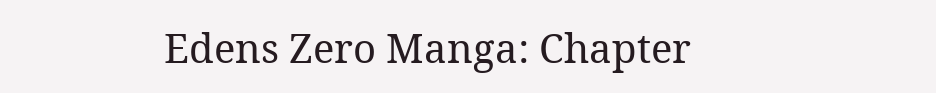Edens Zero Manga: Chapter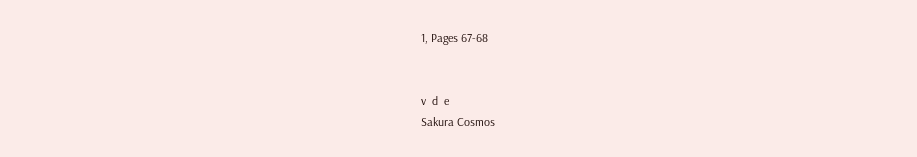1, Pages 67-68


v  d  e
Sakura Cosmos